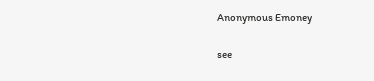Anonymous Emoney

see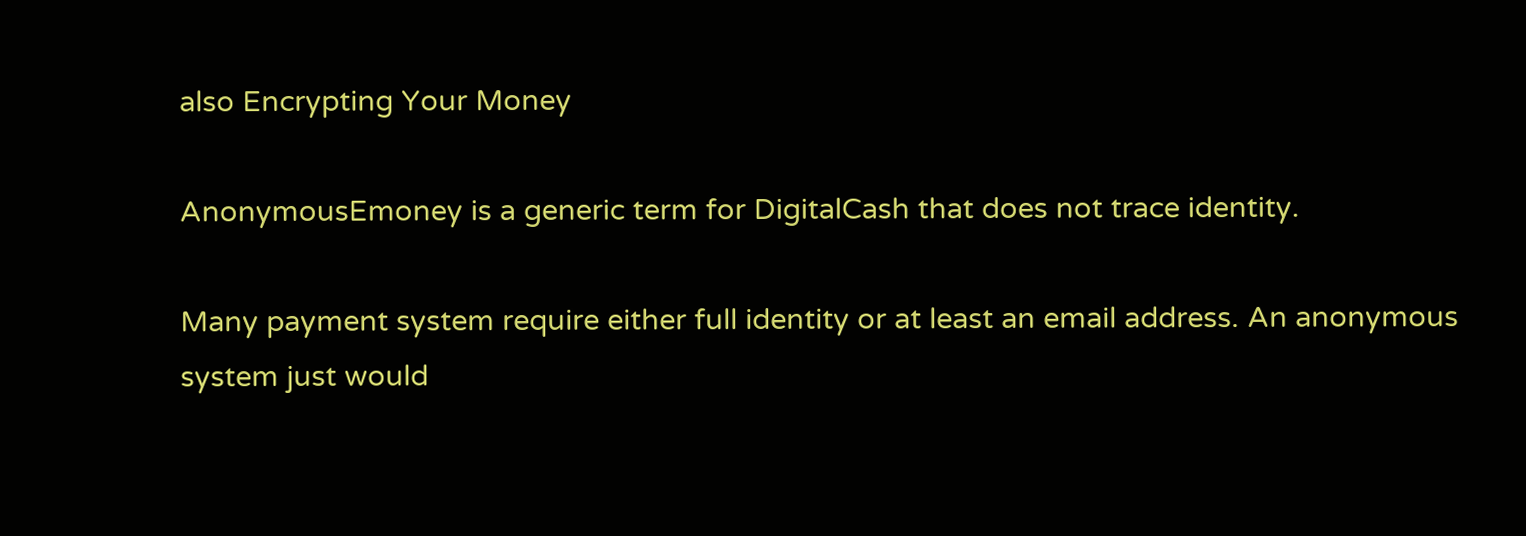also Encrypting Your Money

AnonymousEmoney is a generic term for DigitalCash that does not trace identity.

Many payment system require either full identity or at least an email address. An anonymous system just would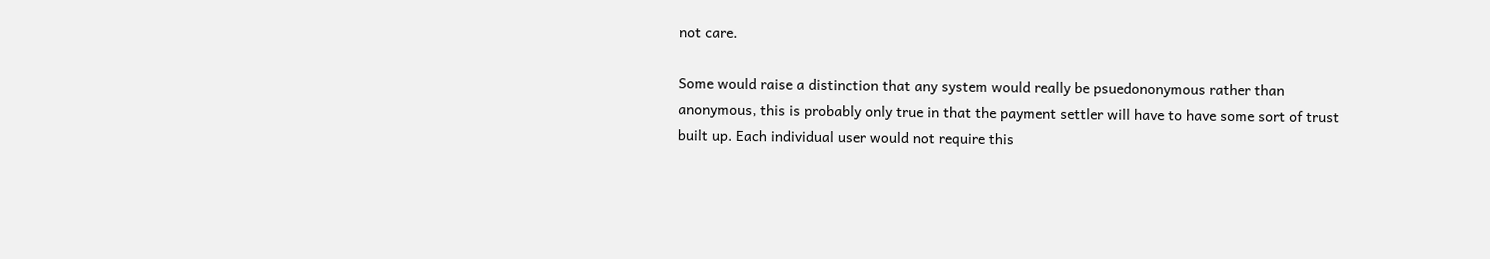not care.

Some would raise a distinction that any system would really be psuedononymous rather than anonymous, this is probably only true in that the payment settler will have to have some sort of trust built up. Each individual user would not require this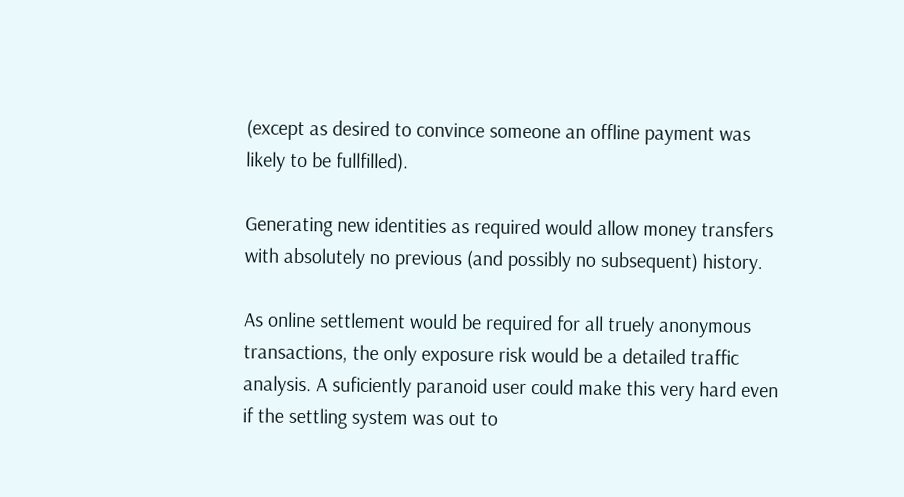(except as desired to convince someone an offline payment was likely to be fullfilled).

Generating new identities as required would allow money transfers with absolutely no previous (and possibly no subsequent) history.

As online settlement would be required for all truely anonymous transactions, the only exposure risk would be a detailed traffic analysis. A suficiently paranoid user could make this very hard even if the settling system was out to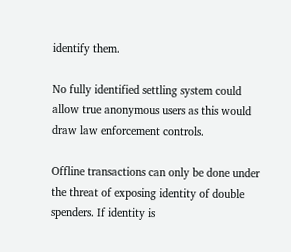identify them.

No fully identified settling system could allow true anonymous users as this would draw law enforcement controls.

Offline transactions can only be done under the threat of exposing identity of double spenders. If identity is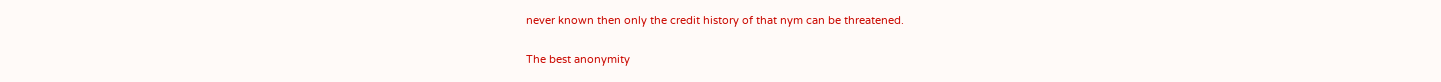never known then only the credit history of that nym can be threatened.

The best anonymity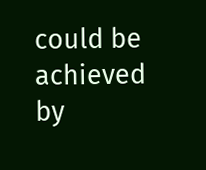could be achieved by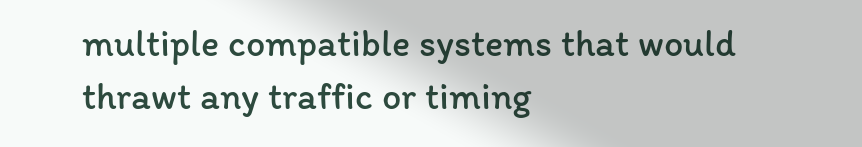multiple compatible systems that would thrawt any traffic or timing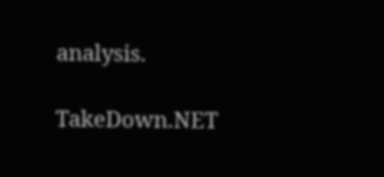analysis.

TakeDown.NET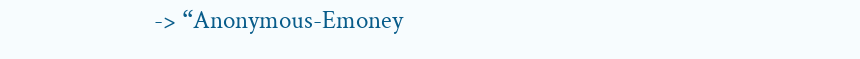-> “Anonymous-Emoney